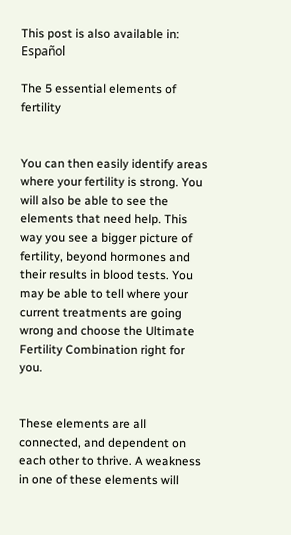This post is also available in: Español

The 5 essential elements of fertility


You can then easily identify areas where your fertility is strong. You will also be able to see the elements that need help. This way you see a bigger picture of fertility, beyond hormones and their results in blood tests. You may be able to tell where your current treatments are going wrong and choose the Ultimate Fertility Combination right for you.


These elements are all connected, and dependent on each other to thrive. A weakness in one of these elements will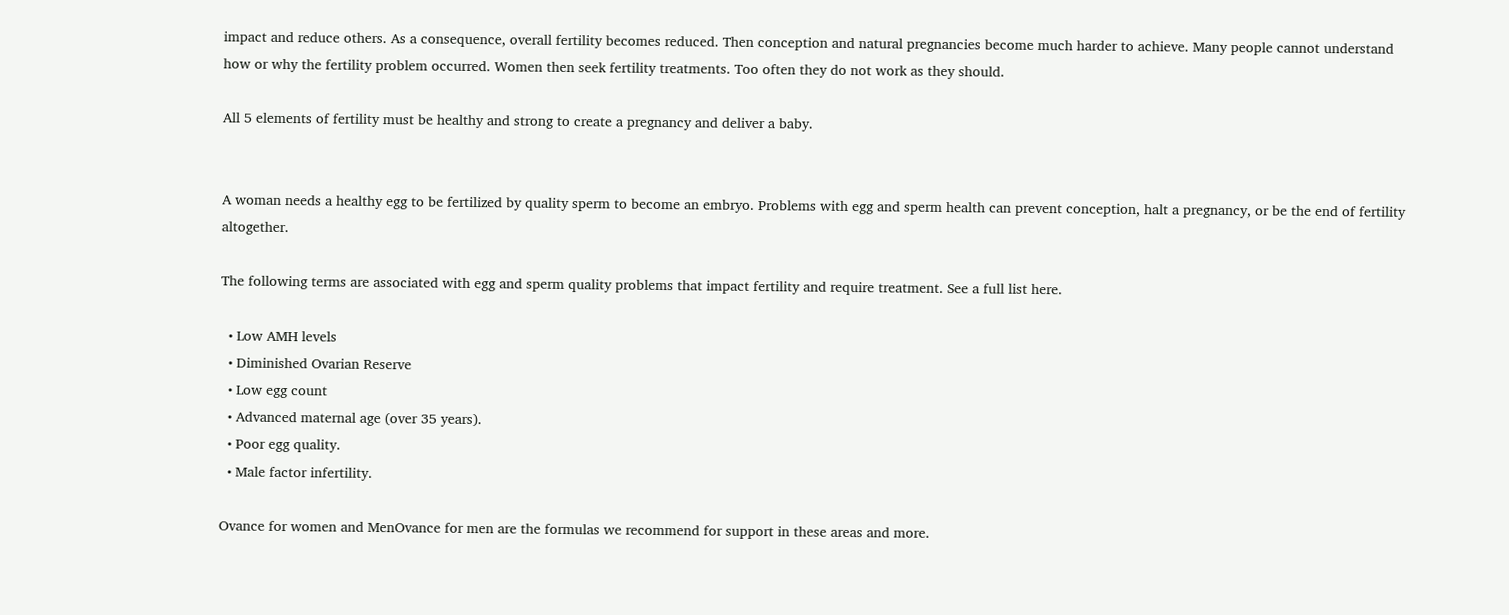impact and reduce others. As a consequence, overall fertility becomes reduced. Then conception and natural pregnancies become much harder to achieve. Many people cannot understand how or why the fertility problem occurred. Women then seek fertility treatments. Too often they do not work as they should.

All 5 elements of fertility must be healthy and strong to create a pregnancy and deliver a baby.


A woman needs a healthy egg to be fertilized by quality sperm to become an embryo. Problems with egg and sperm health can prevent conception, halt a pregnancy, or be the end of fertility altogether.

The following terms are associated with egg and sperm quality problems that impact fertility and require treatment. See a full list here.

  • Low AMH levels
  • Diminished Ovarian Reserve
  • Low egg count
  • Advanced maternal age (over 35 years).
  • Poor egg quality.
  • Male factor infertility.

Ovance for women and MenOvance for men are the formulas we recommend for support in these areas and more.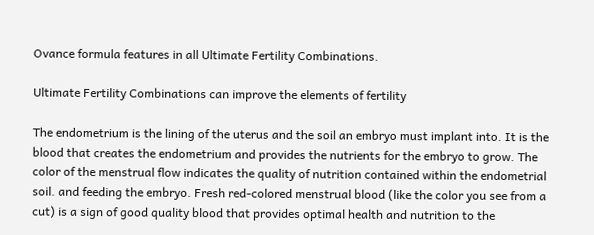Ovance formula features in all Ultimate Fertility Combinations.

Ultimate Fertility Combinations can improve the elements of fertility

The endometrium is the lining of the uterus and the soil an embryo must implant into. It is the blood that creates the endometrium and provides the nutrients for the embryo to grow. The color of the menstrual flow indicates the quality of nutrition contained within the endometrial soil. and feeding the embryo. Fresh red-colored menstrual blood (like the color you see from a cut) is a sign of good quality blood that provides optimal health and nutrition to the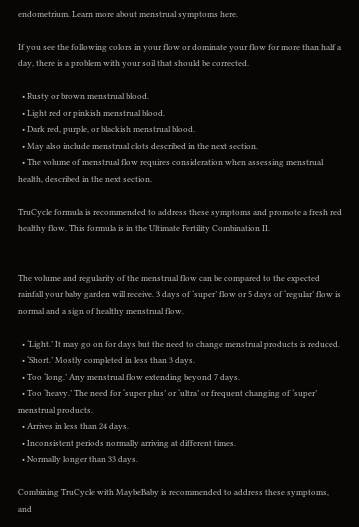endometrium. Learn more about menstrual symptoms here.

If you see the following colors in your flow or dominate your flow for more than half a day, there is a problem with your soil that should be corrected.

  • Rusty or brown menstrual blood.
  • Light red or pinkish menstrual blood.
  • Dark red, purple, or blackish menstrual blood.
  • May also include menstrual clots described in the next section.
  • The volume of menstrual flow requires consideration when assessing menstrual health, described in the next section.

TruCycle formula is recommended to address these symptoms and promote a fresh red healthy flow. This formula is in the Ultimate Fertility Combination II.


The volume and regularity of the menstrual flow can be compared to the expected rainfall your baby garden will receive. 3 days of ‘super’ flow or 5 days of ‘regular’ flow is normal and a sign of healthy menstrual flow.

  • ‘Light.’ It may go on for days but the need to change menstrual products is reduced.
  • ‘Short.’ Mostly completed in less than 3 days.
  • Too ‘long.’ Any menstrual flow extending beyond 7 days.
  • Too ‘heavy.’ The need for ‘super plus’ or ‘ultra’ or frequent changing of ‘super’ menstrual products.
  • Arrives in less than 24 days.
  • Inconsistent periods normally arriving at different times.
  • Normally longer than 33 days.

Combining TruCycle with MaybeBaby is recommended to address these symptoms, and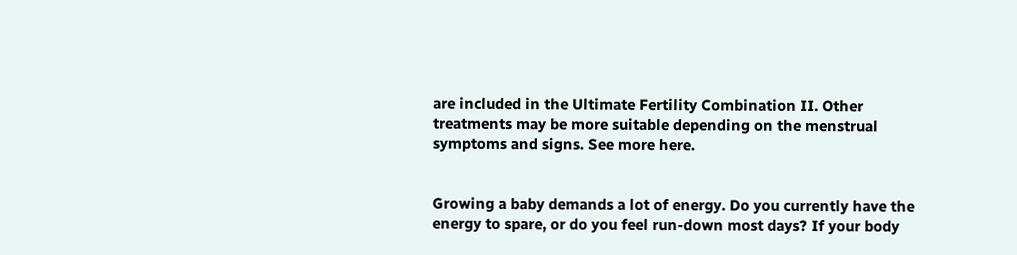are included in the Ultimate Fertility Combination II. Other treatments may be more suitable depending on the menstrual symptoms and signs. See more here.


Growing a baby demands a lot of energy. Do you currently have the energy to spare, or do you feel run-down most days? If your body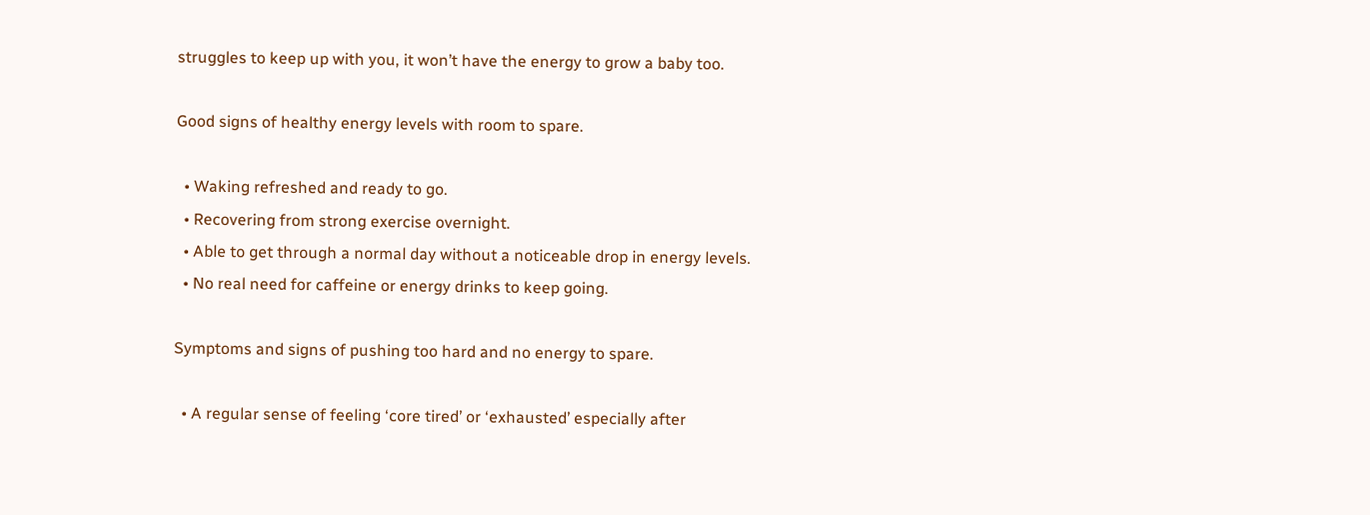struggles to keep up with you, it won’t have the energy to grow a baby too.

Good signs of healthy energy levels with room to spare.

  • Waking refreshed and ready to go.
  • Recovering from strong exercise overnight.
  • Able to get through a normal day without a noticeable drop in energy levels.
  • No real need for caffeine or energy drinks to keep going.

Symptoms and signs of pushing too hard and no energy to spare.

  • A regular sense of feeling ‘core tired’ or ‘exhausted’ especially after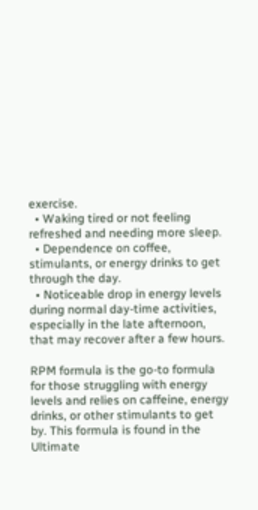exercise.
  • Waking tired or not feeling refreshed and needing more sleep.
  • Dependence on coffee, stimulants, or energy drinks to get through the day.
  • Noticeable drop in energy levels during normal day-time activities, especially in the late afternoon, that may recover after a few hours.

RPM formula is the go-to formula for those struggling with energy levels and relies on caffeine, energy drinks, or other stimulants to get by. This formula is found in the Ultimate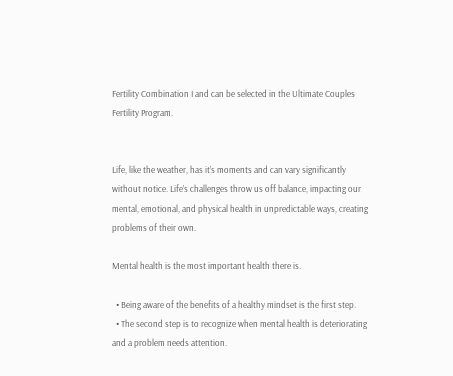Fertility Combination I and can be selected in the Ultimate Couples Fertility Program.


Life, like the weather, has it’s moments and can vary significantly without notice. Life’s challenges throw us off balance, impacting our mental, emotional, and physical health in unpredictable ways, creating problems of their own.

Mental health is the most important health there is.

  • Being aware of the benefits of a healthy mindset is the first step.
  • The second step is to recognize when mental health is deteriorating and a problem needs attention.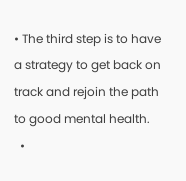• The third step is to have a strategy to get back on track and rejoin the path to good mental health.
  •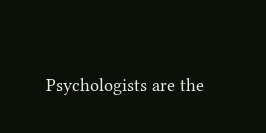Psychologists are the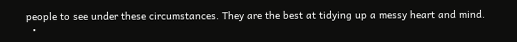people to see under these circumstances. They are the best at tidying up a messy heart and mind.
  •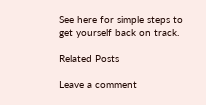See here for simple steps to get yourself back on track.

Related Posts

Leave a comment